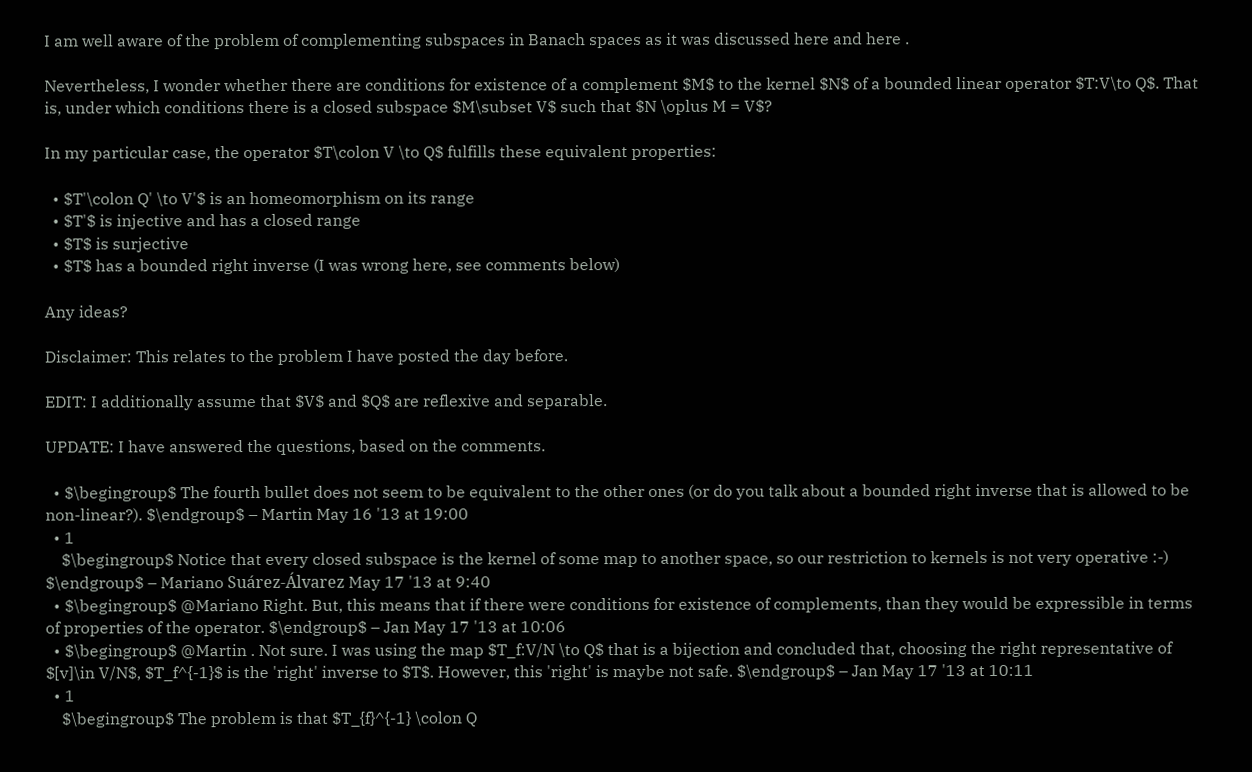I am well aware of the problem of complementing subspaces in Banach spaces as it was discussed here and here .

Nevertheless, I wonder whether there are conditions for existence of a complement $M$ to the kernel $N$ of a bounded linear operator $T:V\to Q$. That is, under which conditions there is a closed subspace $M\subset V$ such that $N \oplus M = V$?

In my particular case, the operator $T\colon V \to Q$ fulfills these equivalent properties:

  • $T'\colon Q' \to V'$ is an homeomorphism on its range
  • $T'$ is injective and has a closed range
  • $T$ is surjective
  • $T$ has a bounded right inverse (I was wrong here, see comments below)

Any ideas?

Disclaimer: This relates to the problem I have posted the day before.

EDIT: I additionally assume that $V$ and $Q$ are reflexive and separable.

UPDATE: I have answered the questions, based on the comments.

  • $\begingroup$ The fourth bullet does not seem to be equivalent to the other ones (or do you talk about a bounded right inverse that is allowed to be non-linear?). $\endgroup$ – Martin May 16 '13 at 19:00
  • 1
    $\begingroup$ Notice that every closed subspace is the kernel of some map to another space, so our restriction to kernels is not very operative :-) $\endgroup$ – Mariano Suárez-Álvarez May 17 '13 at 9:40
  • $\begingroup$ @Mariano Right. But, this means that if there were conditions for existence of complements, than they would be expressible in terms of properties of the operator. $\endgroup$ – Jan May 17 '13 at 10:06
  • $\begingroup$ @Martin . Not sure. I was using the map $T_f:V/N \to Q$ that is a bijection and concluded that, choosing the right representative of $[v]\in V/N$, $T_f^{-1}$ is the 'right' inverse to $T$. However, this 'right' is maybe not safe. $\endgroup$ – Jan May 17 '13 at 10:11
  • 1
    $\begingroup$ The problem is that $T_{f}^{-1} \colon Q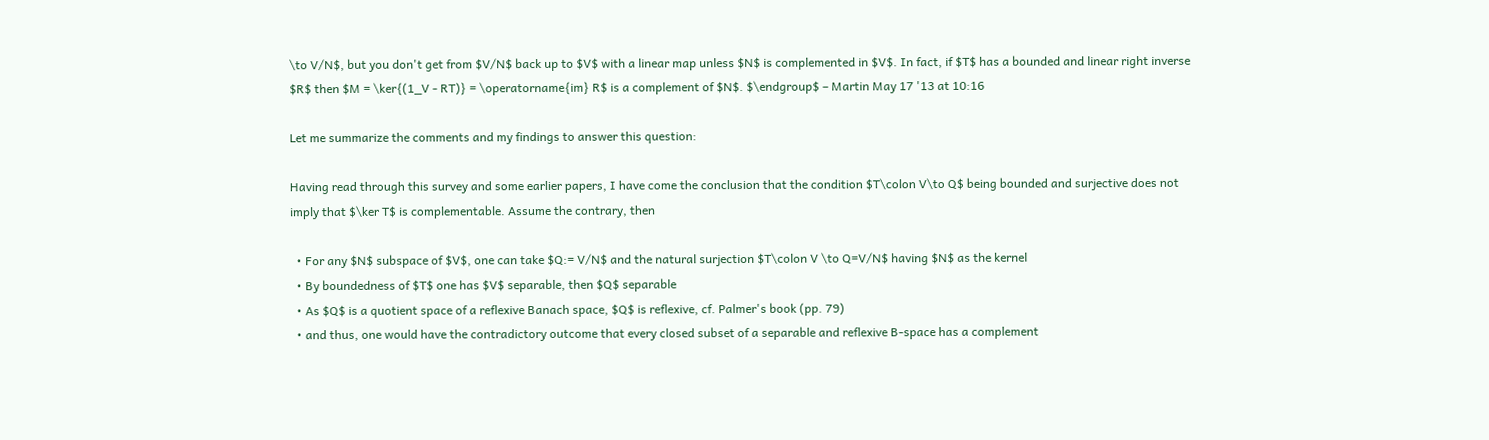\to V/N$, but you don't get from $V/N$ back up to $V$ with a linear map unless $N$ is complemented in $V$. In fact, if $T$ has a bounded and linear right inverse $R$ then $M = \ker{(1_V - RT)} = \operatorname{im} R$ is a complement of $N$. $\endgroup$ – Martin May 17 '13 at 10:16

Let me summarize the comments and my findings to answer this question:

Having read through this survey and some earlier papers, I have come the conclusion that the condition $T\colon V\to Q$ being bounded and surjective does not imply that $\ker T$ is complementable. Assume the contrary, then

  • For any $N$ subspace of $V$, one can take $Q:= V/N$ and the natural surjection $T\colon V \to Q=V/N$ having $N$ as the kernel
  • By boundedness of $T$ one has $V$ separable, then $Q$ separable
  • As $Q$ is a quotient space of a reflexive Banach space, $Q$ is reflexive, cf. Palmer's book (pp. 79)
  • and thus, one would have the contradictory outcome that every closed subset of a separable and reflexive B-space has a complement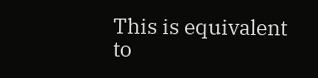This is equivalent to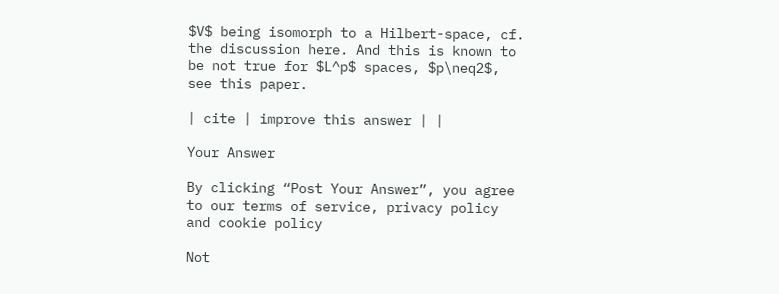$V$ being isomorph to a Hilbert-space, cf. the discussion here. And this is known to be not true for $L^p$ spaces, $p\neq2$, see this paper.

| cite | improve this answer | |

Your Answer

By clicking “Post Your Answer”, you agree to our terms of service, privacy policy and cookie policy

Not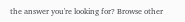the answer you're looking for? Browse other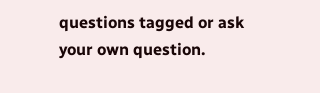questions tagged or ask your own question.